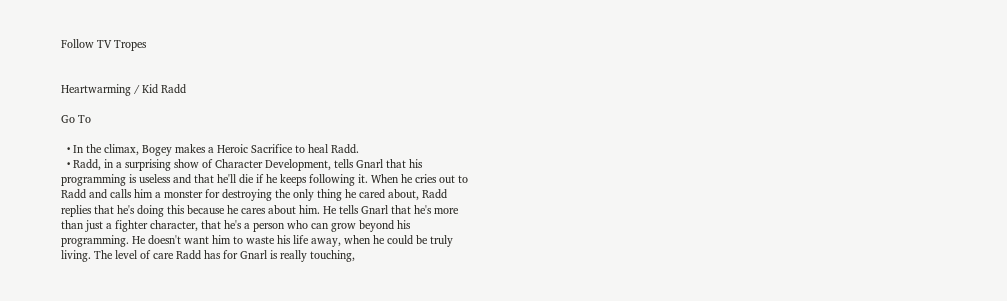Follow TV Tropes


Heartwarming / Kid Radd

Go To

  • In the climax, Bogey makes a Heroic Sacrifice to heal Radd.
  • Radd, in a surprising show of Character Development, tells Gnarl that his programming is useless and that he'll die if he keeps following it. When he cries out to Radd and calls him a monster for destroying the only thing he cared about, Radd replies that he's doing this because he cares about him. He tells Gnarl that he's more than just a fighter character, that he's a person who can grow beyond his programming. He doesn't want him to waste his life away, when he could be truly living. The level of care Radd has for Gnarl is really touching,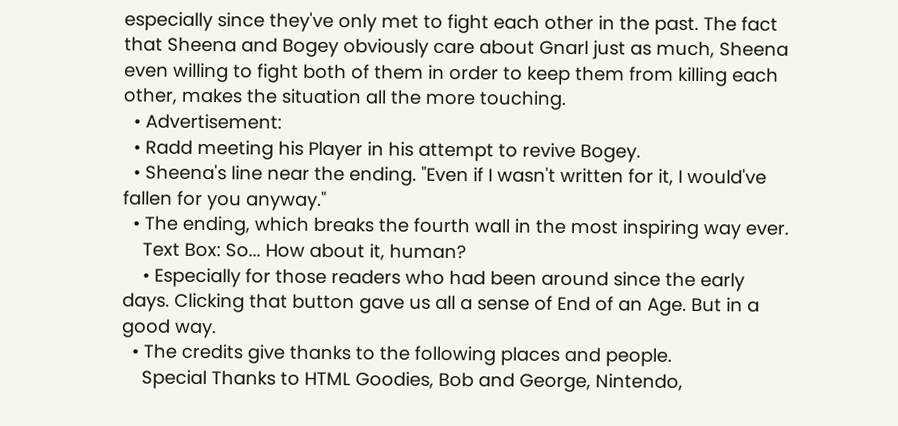especially since they've only met to fight each other in the past. The fact that Sheena and Bogey obviously care about Gnarl just as much, Sheena even willing to fight both of them in order to keep them from killing each other, makes the situation all the more touching.
  • Advertisement:
  • Radd meeting his Player in his attempt to revive Bogey.
  • Sheena's line near the ending. "Even if I wasn't written for it, I would've fallen for you anyway."
  • The ending, which breaks the fourth wall in the most inspiring way ever.
    Text Box: So... How about it, human?
    • Especially for those readers who had been around since the early days. Clicking that button gave us all a sense of End of an Age. But in a good way.
  • The credits give thanks to the following places and people.
    Special Thanks to HTML Goodies, Bob and George, Nintendo,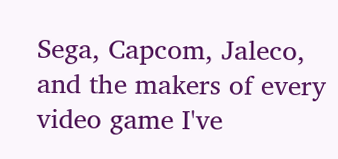Sega, Capcom, Jaleco, and the makers of every video game I've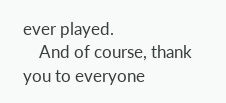ever played.
    And of course, thank you to everyone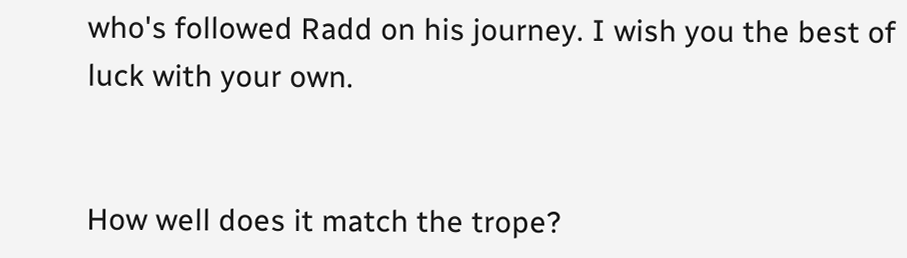who's followed Radd on his journey. I wish you the best of luck with your own.


How well does it match the trope?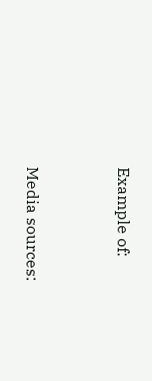Example of:


Media sources: